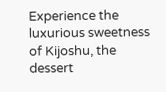Experience the luxurious sweetness of Kijoshu, the dessert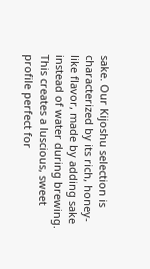sake. Our Kijoshu selection is characterized by its rich, honey-like flavor, made by adding sake instead of water during brewing. This creates a luscious, sweet profile perfect for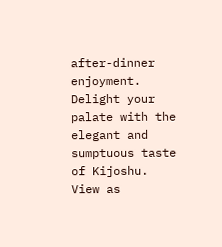after-dinner enjoyment. Delight your palate with the elegant and sumptuous taste of Kijoshu.
View as